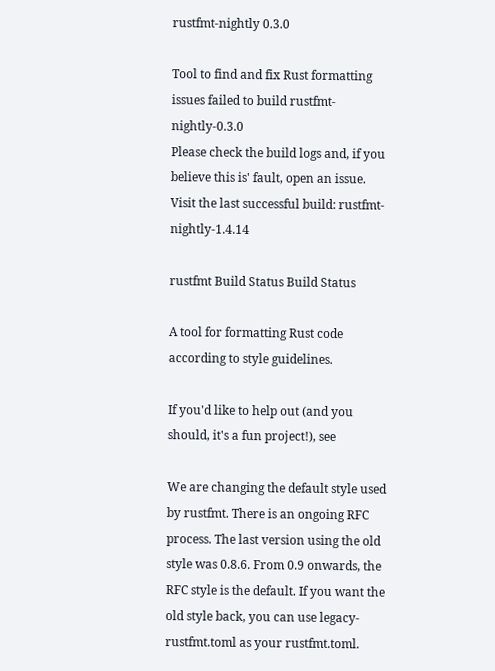rustfmt-nightly 0.3.0

Tool to find and fix Rust formatting issues failed to build rustfmt-nightly-0.3.0
Please check the build logs and, if you believe this is' fault, open an issue.
Visit the last successful build: rustfmt-nightly-1.4.14

rustfmt Build Status Build Status

A tool for formatting Rust code according to style guidelines.

If you'd like to help out (and you should, it's a fun project!), see

We are changing the default style used by rustfmt. There is an ongoing RFC process. The last version using the old style was 0.8.6. From 0.9 onwards, the RFC style is the default. If you want the old style back, you can use legacy-rustfmt.toml as your rustfmt.toml.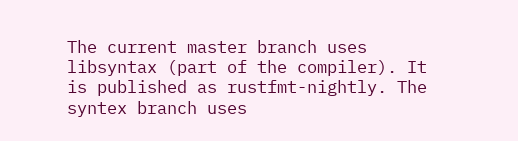The current master branch uses libsyntax (part of the compiler). It is published as rustfmt-nightly. The syntex branch uses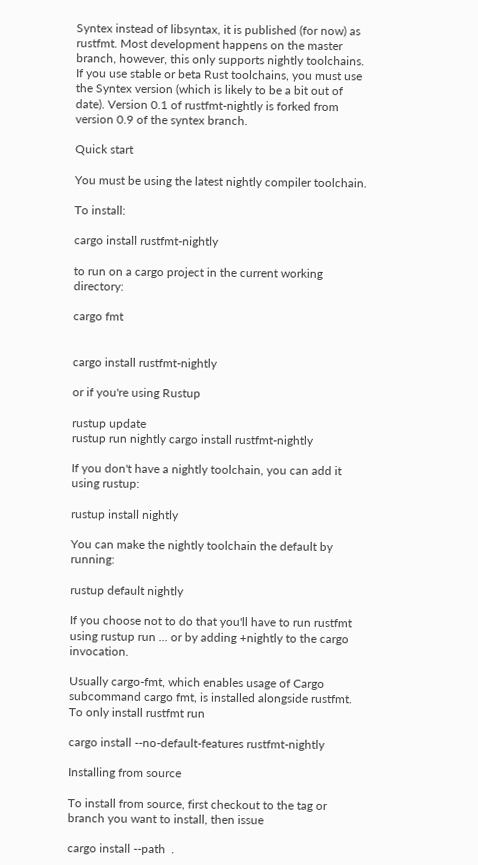Syntex instead of libsyntax, it is published (for now) as rustfmt. Most development happens on the master branch, however, this only supports nightly toolchains. If you use stable or beta Rust toolchains, you must use the Syntex version (which is likely to be a bit out of date). Version 0.1 of rustfmt-nightly is forked from version 0.9 of the syntex branch.

Quick start

You must be using the latest nightly compiler toolchain.

To install:

cargo install rustfmt-nightly

to run on a cargo project in the current working directory:

cargo fmt


cargo install rustfmt-nightly

or if you're using Rustup

rustup update
rustup run nightly cargo install rustfmt-nightly

If you don't have a nightly toolchain, you can add it using rustup:

rustup install nightly

You can make the nightly toolchain the default by running:

rustup default nightly

If you choose not to do that you'll have to run rustfmt using rustup run ... or by adding +nightly to the cargo invocation.

Usually cargo-fmt, which enables usage of Cargo subcommand cargo fmt, is installed alongside rustfmt. To only install rustfmt run

cargo install --no-default-features rustfmt-nightly

Installing from source

To install from source, first checkout to the tag or branch you want to install, then issue

cargo install --path  .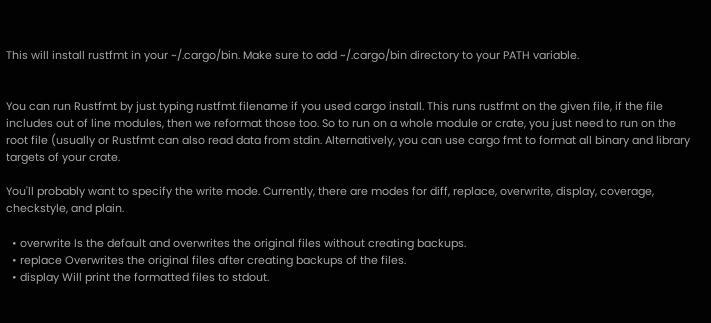This will install rustfmt in your ~/.cargo/bin. Make sure to add ~/.cargo/bin directory to your PATH variable.


You can run Rustfmt by just typing rustfmt filename if you used cargo install. This runs rustfmt on the given file, if the file includes out of line modules, then we reformat those too. So to run on a whole module or crate, you just need to run on the root file (usually or Rustfmt can also read data from stdin. Alternatively, you can use cargo fmt to format all binary and library targets of your crate.

You'll probably want to specify the write mode. Currently, there are modes for diff, replace, overwrite, display, coverage, checkstyle, and plain.

  • overwrite Is the default and overwrites the original files without creating backups.
  • replace Overwrites the original files after creating backups of the files.
  • display Will print the formatted files to stdout.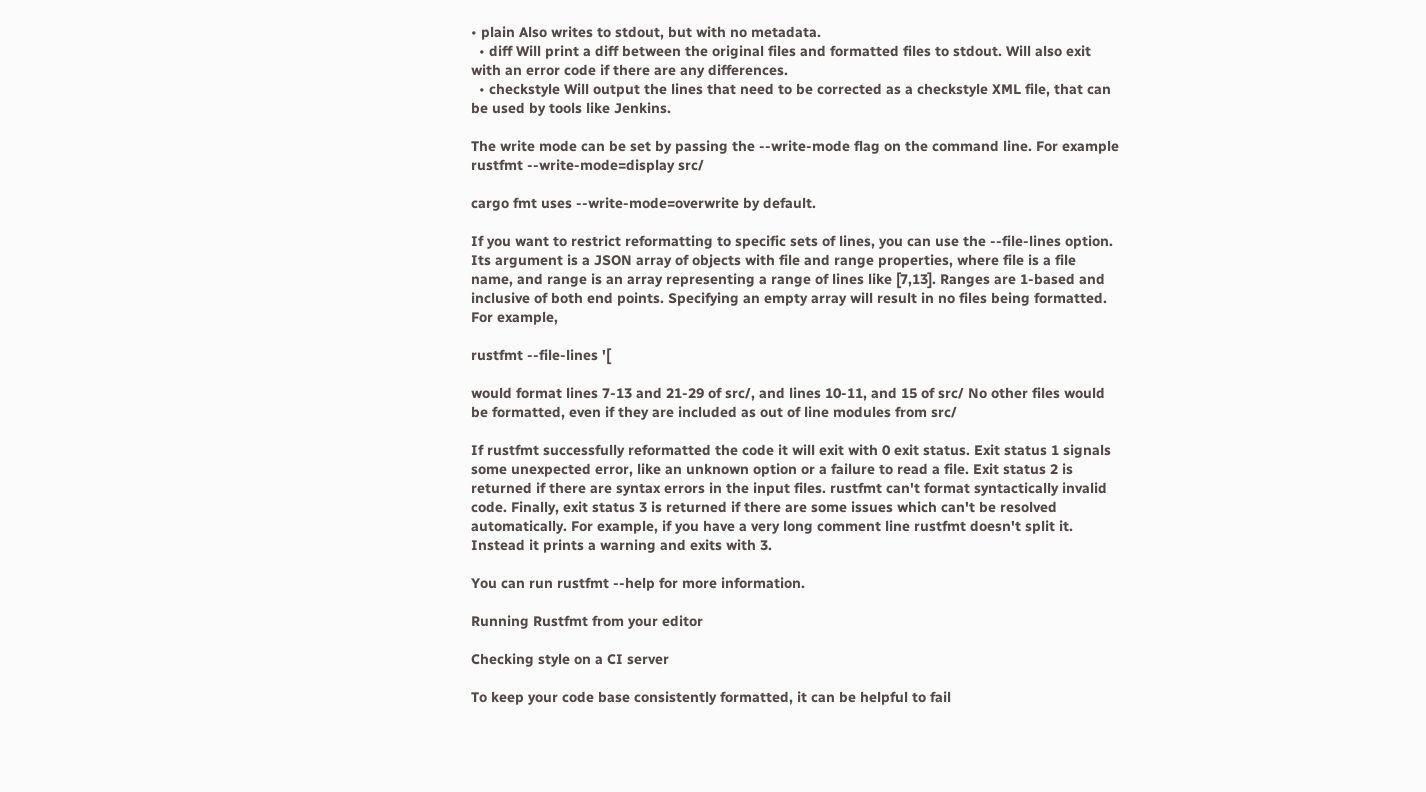• plain Also writes to stdout, but with no metadata.
  • diff Will print a diff between the original files and formatted files to stdout. Will also exit with an error code if there are any differences.
  • checkstyle Will output the lines that need to be corrected as a checkstyle XML file, that can be used by tools like Jenkins.

The write mode can be set by passing the --write-mode flag on the command line. For example rustfmt --write-mode=display src/

cargo fmt uses --write-mode=overwrite by default.

If you want to restrict reformatting to specific sets of lines, you can use the --file-lines option. Its argument is a JSON array of objects with file and range properties, where file is a file name, and range is an array representing a range of lines like [7,13]. Ranges are 1-based and inclusive of both end points. Specifying an empty array will result in no files being formatted. For example,

rustfmt --file-lines '[

would format lines 7-13 and 21-29 of src/, and lines 10-11, and 15 of src/ No other files would be formatted, even if they are included as out of line modules from src/

If rustfmt successfully reformatted the code it will exit with 0 exit status. Exit status 1 signals some unexpected error, like an unknown option or a failure to read a file. Exit status 2 is returned if there are syntax errors in the input files. rustfmt can't format syntactically invalid code. Finally, exit status 3 is returned if there are some issues which can't be resolved automatically. For example, if you have a very long comment line rustfmt doesn't split it. Instead it prints a warning and exits with 3.

You can run rustfmt --help for more information.

Running Rustfmt from your editor

Checking style on a CI server

To keep your code base consistently formatted, it can be helpful to fail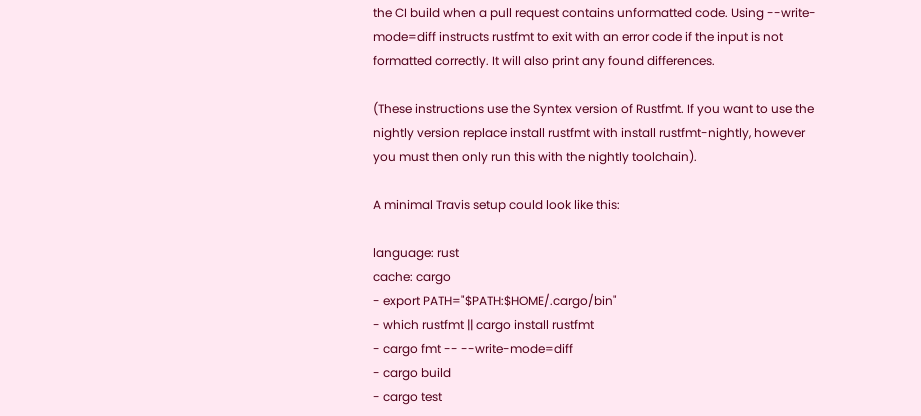the CI build when a pull request contains unformatted code. Using --write-mode=diff instructs rustfmt to exit with an error code if the input is not formatted correctly. It will also print any found differences.

(These instructions use the Syntex version of Rustfmt. If you want to use the nightly version replace install rustfmt with install rustfmt-nightly, however you must then only run this with the nightly toolchain).

A minimal Travis setup could look like this:

language: rust
cache: cargo
- export PATH="$PATH:$HOME/.cargo/bin"
- which rustfmt || cargo install rustfmt
- cargo fmt -- --write-mode=diff
- cargo build
- cargo test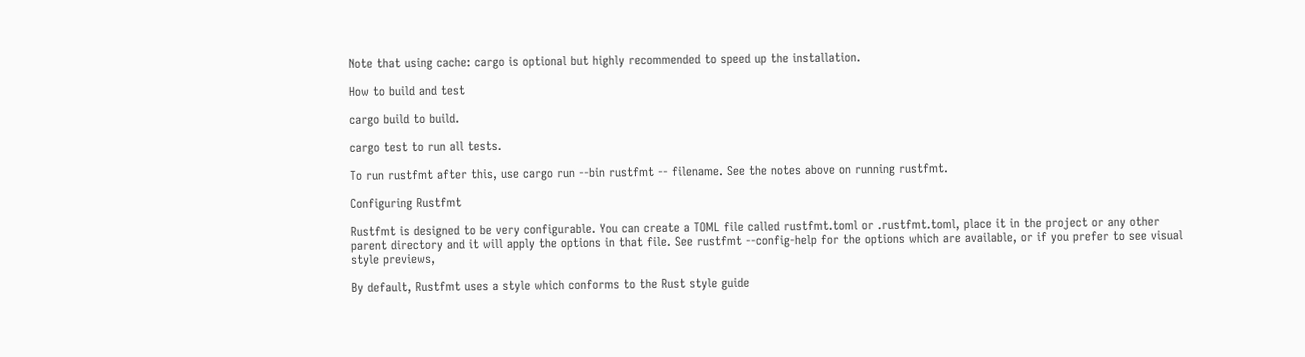Note that using cache: cargo is optional but highly recommended to speed up the installation.

How to build and test

cargo build to build.

cargo test to run all tests.

To run rustfmt after this, use cargo run --bin rustfmt -- filename. See the notes above on running rustfmt.

Configuring Rustfmt

Rustfmt is designed to be very configurable. You can create a TOML file called rustfmt.toml or .rustfmt.toml, place it in the project or any other parent directory and it will apply the options in that file. See rustfmt --config-help for the options which are available, or if you prefer to see visual style previews,

By default, Rustfmt uses a style which conforms to the Rust style guide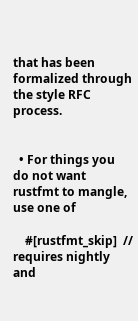that has been formalized through the style RFC process.


  • For things you do not want rustfmt to mangle, use one of

    #[rustfmt_skip]  // requires nightly and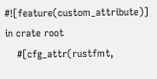#![feature(custom_attribute)] in crate root
    #[cfg_attr(rustfmt,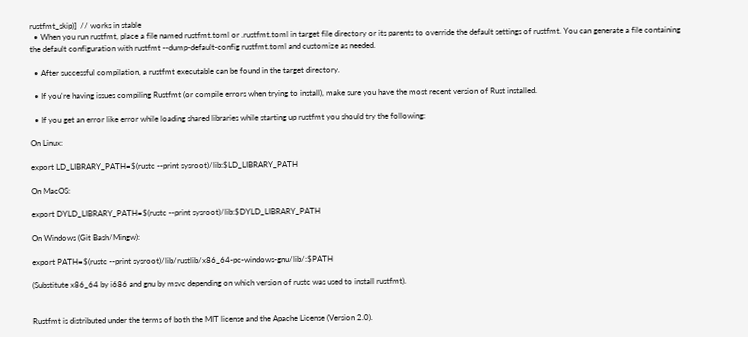rustfmt_skip)]  // works in stable
  • When you run rustfmt, place a file named rustfmt.toml or .rustfmt.toml in target file directory or its parents to override the default settings of rustfmt. You can generate a file containing the default configuration with rustfmt --dump-default-config rustfmt.toml and customize as needed.

  • After successful compilation, a rustfmt executable can be found in the target directory.

  • If you're having issues compiling Rustfmt (or compile errors when trying to install), make sure you have the most recent version of Rust installed.

  • If you get an error like error while loading shared libraries while starting up rustfmt you should try the following:

On Linux:

export LD_LIBRARY_PATH=$(rustc --print sysroot)/lib:$LD_LIBRARY_PATH

On MacOS:

export DYLD_LIBRARY_PATH=$(rustc --print sysroot)/lib:$DYLD_LIBRARY_PATH

On Windows (Git Bash/Mingw):

export PATH=$(rustc --print sysroot)/lib/rustlib/x86_64-pc-windows-gnu/lib/:$PATH

(Substitute x86_64 by i686 and gnu by msvc depending on which version of rustc was used to install rustfmt).


Rustfmt is distributed under the terms of both the MIT license and the Apache License (Version 2.0).